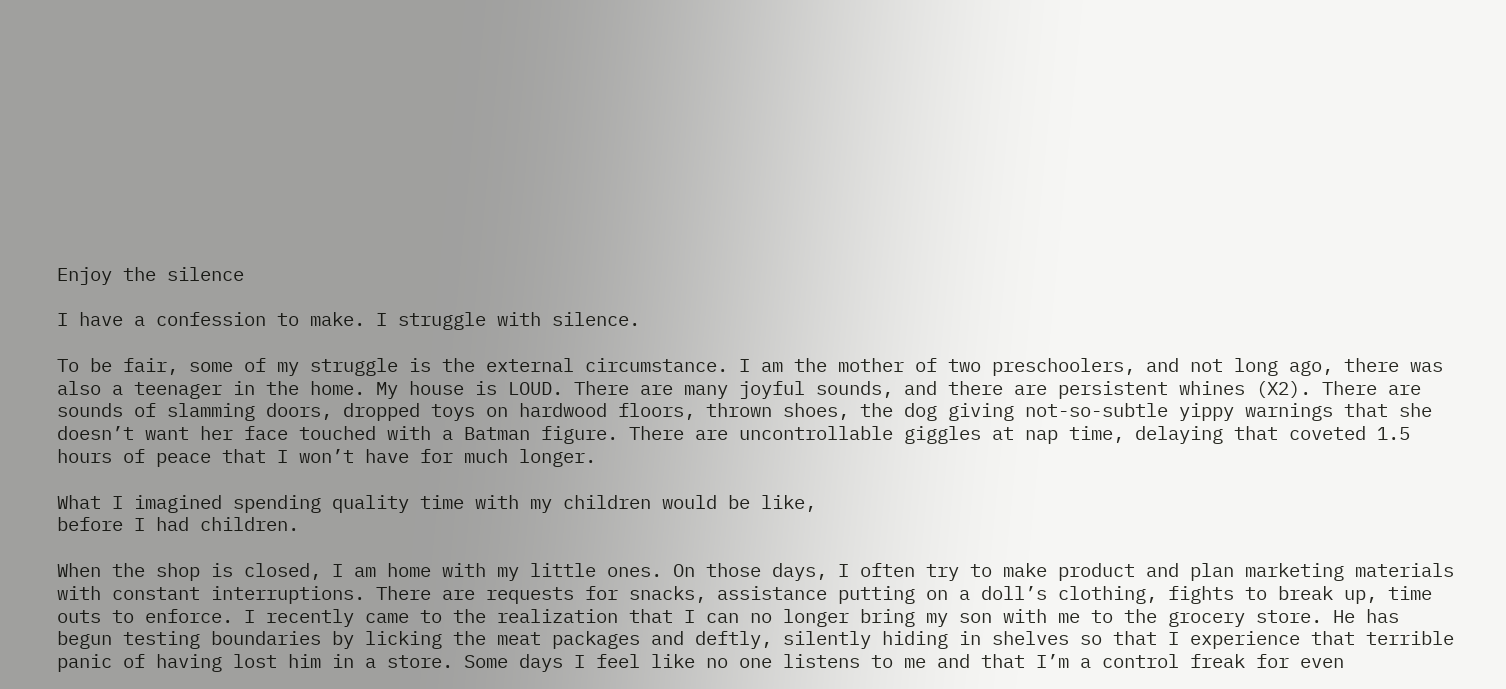Enjoy the silence

I have a confession to make. I struggle with silence.

To be fair, some of my struggle is the external circumstance. I am the mother of two preschoolers, and not long ago, there was also a teenager in the home. My house is LOUD. There are many joyful sounds, and there are persistent whines (X2). There are sounds of slamming doors, dropped toys on hardwood floors, thrown shoes, the dog giving not-so-subtle yippy warnings that she doesn’t want her face touched with a Batman figure. There are uncontrollable giggles at nap time, delaying that coveted 1.5 hours of peace that I won’t have for much longer.

What I imagined spending quality time with my children would be like,
before I had children.

When the shop is closed, I am home with my little ones. On those days, I often try to make product and plan marketing materials with constant interruptions. There are requests for snacks, assistance putting on a doll’s clothing, fights to break up, time outs to enforce. I recently came to the realization that I can no longer bring my son with me to the grocery store. He has begun testing boundaries by licking the meat packages and deftly, silently hiding in shelves so that I experience that terrible panic of having lost him in a store. Some days I feel like no one listens to me and that I’m a control freak for even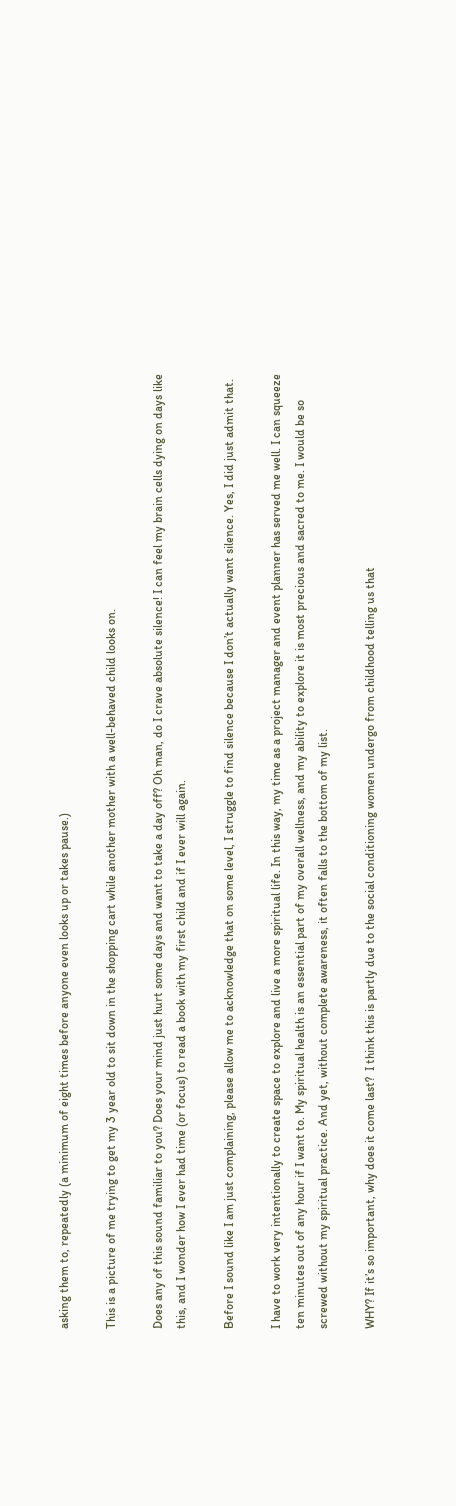asking them to, repeatedly (a minimum of eight times before anyone even looks up or takes pause.)

This is a picture of me trying to get my 3 year old to sit down in the shopping cart while another mother with a well-behaved child looks on.

Does any of this sound familiar to you? Does your mind just hurt some days and want to take a day off? Oh man, do I crave absolute silence! I can feel my brain cells dying on days like this, and I wonder how I ever had time (or focus) to read a book with my first child and if I ever will again.

Before I sound like I am just complaining, please allow me to acknowledge that on some level, I struggle to find silence because I don’t actually want silence. Yes, I did just admit that.

I have to work very intentionally to create space to explore and live a more spiritual life. In this way, my time as a project manager and event planner has served me well. I can squeeze ten minutes out of any hour if I want to. My spiritual health is an essential part of my overall wellness, and my ability to explore it is most precious and sacred to me. I would be so screwed without my spiritual practice. And yet, without complete awareness, it often falls to the bottom of my list.

WHY? If it’s so important, why does it come last?  I think this is partly due to the social conditioning women undergo from childhood telling us that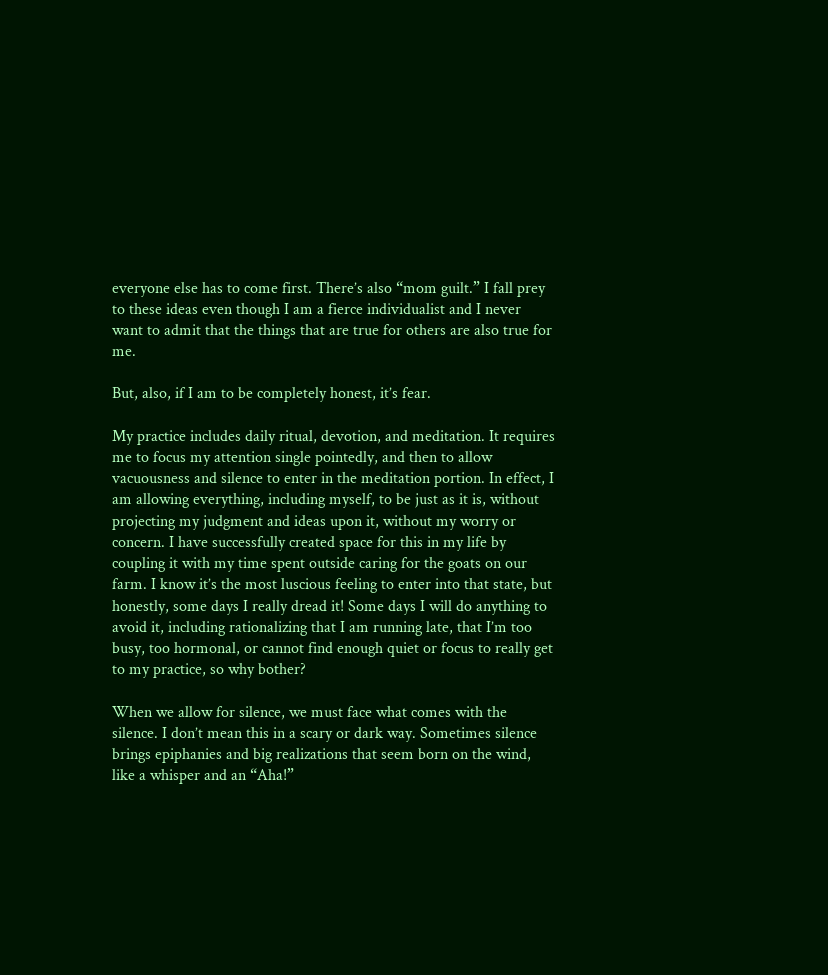everyone else has to come first. There’s also “mom guilt.” I fall prey to these ideas even though I am a fierce individualist and I never want to admit that the things that are true for others are also true for me.

But, also, if I am to be completely honest, it’s fear.

My practice includes daily ritual, devotion, and meditation. It requires me to focus my attention single pointedly, and then to allow vacuousness and silence to enter in the meditation portion. In effect, I am allowing everything, including myself, to be just as it is, without projecting my judgment and ideas upon it, without my worry or concern. I have successfully created space for this in my life by coupling it with my time spent outside caring for the goats on our farm. I know it’s the most luscious feeling to enter into that state, but honestly, some days I really dread it! Some days I will do anything to avoid it, including rationalizing that I am running late, that I’m too busy, too hormonal, or cannot find enough quiet or focus to really get to my practice, so why bother?

When we allow for silence, we must face what comes with the silence. I don’t mean this in a scary or dark way. Sometimes silence brings epiphanies and big realizations that seem born on the wind, like a whisper and an “Aha!”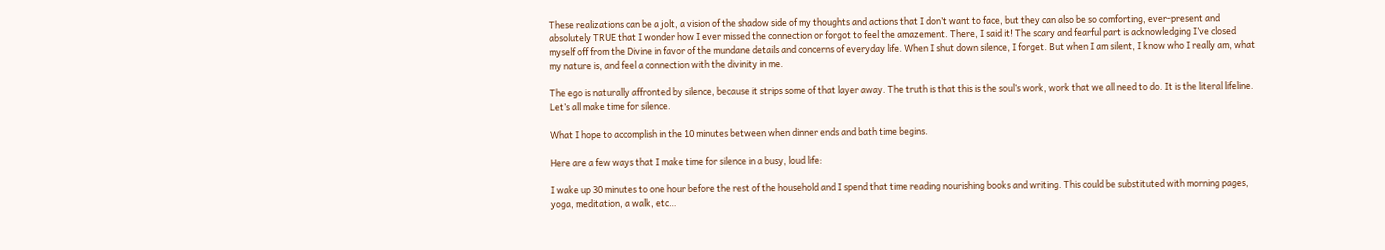These realizations can be a jolt, a vision of the shadow side of my thoughts and actions that I don’t want to face, but they can also be so comforting, ever-present and absolutely TRUE that I wonder how I ever missed the connection or forgot to feel the amazement. There, I said it! The scary and fearful part is acknowledging I’ve closed myself off from the Divine in favor of the mundane details and concerns of everyday life. When I shut down silence, I forget. But when I am silent, I know who I really am, what my nature is, and feel a connection with the divinity in me.

The ego is naturally affronted by silence, because it strips some of that layer away. The truth is that this is the soul’s work, work that we all need to do. It is the literal lifeline. Let’s all make time for silence.

What I hope to accomplish in the 10 minutes between when dinner ends and bath time begins.

Here are a few ways that I make time for silence in a busy, loud life:

I wake up 30 minutes to one hour before the rest of the household and I spend that time reading nourishing books and writing. This could be substituted with morning pages, yoga, meditation, a walk, etc…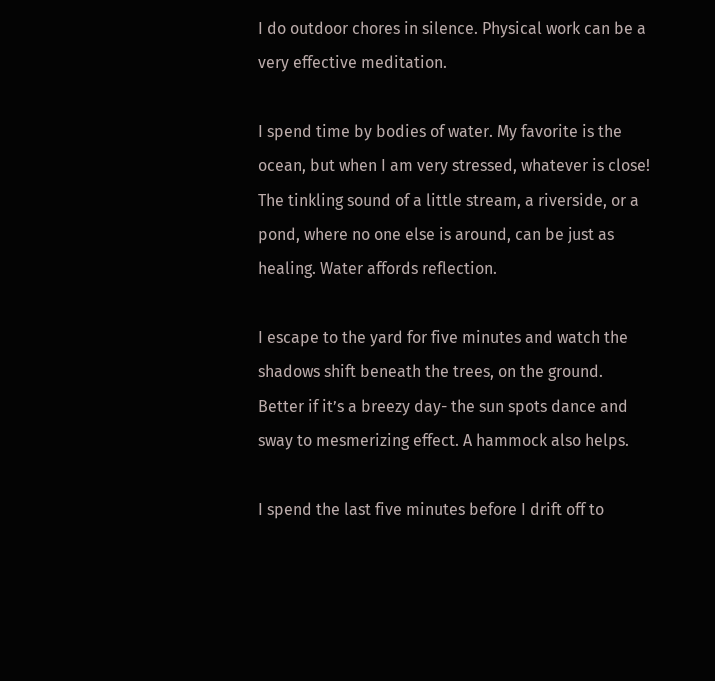I do outdoor chores in silence. Physical work can be a very effective meditation.

I spend time by bodies of water. My favorite is the ocean, but when I am very stressed, whatever is close! The tinkling sound of a little stream, a riverside, or a pond, where no one else is around, can be just as healing. Water affords reflection.

I escape to the yard for five minutes and watch the shadows shift beneath the trees, on the ground. Better if it’s a breezy day- the sun spots dance and sway to mesmerizing effect. A hammock also helps.

I spend the last five minutes before I drift off to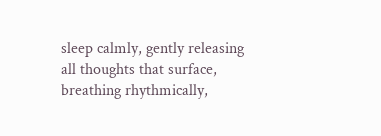sleep calmly, gently releasing all thoughts that surface, breathing rhythmically,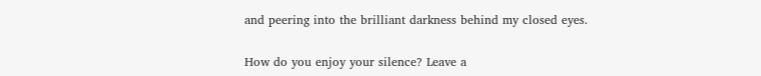and peering into the brilliant darkness behind my closed eyes.

How do you enjoy your silence? Leave a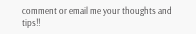comment or email me your thoughts and tips!!